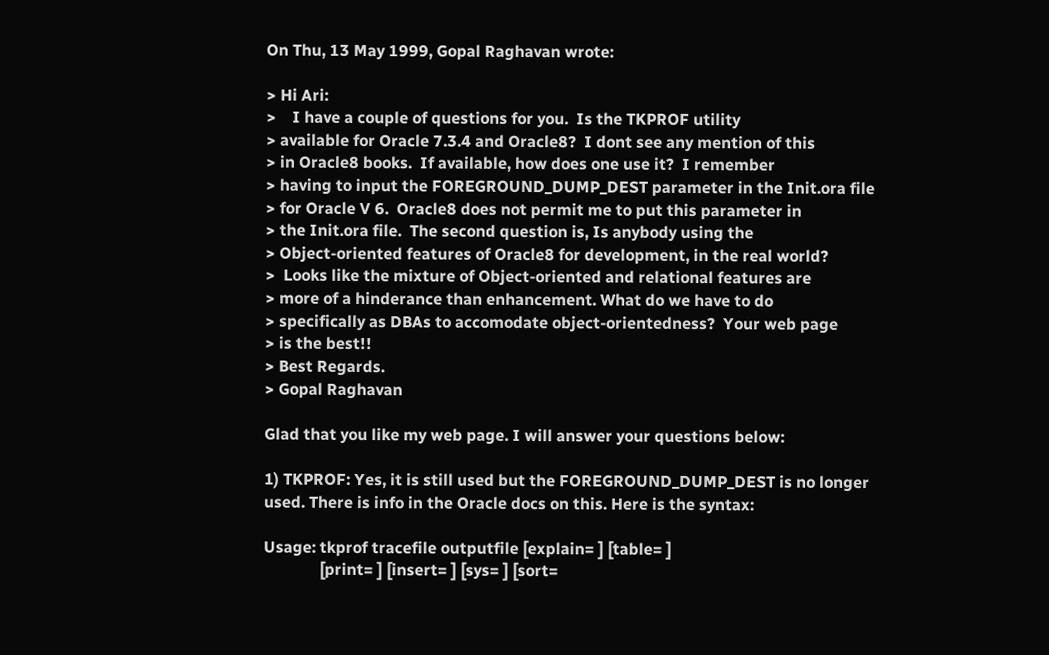On Thu, 13 May 1999, Gopal Raghavan wrote:

> Hi Ari:
>    I have a couple of questions for you.  Is the TKPROF utility
> available for Oracle 7.3.4 and Oracle8?  I dont see any mention of this
> in Oracle8 books.  If available, how does one use it?  I remember
> having to input the FOREGROUND_DUMP_DEST parameter in the Init.ora file
> for Oracle V 6.  Oracle8 does not permit me to put this parameter in
> the Init.ora file.  The second question is, Is anybody using the
> Object-oriented features of Oracle8 for development, in the real world?
>  Looks like the mixture of Object-oriented and relational features are
> more of a hinderance than enhancement. What do we have to do
> specifically as DBAs to accomodate object-orientedness?  Your web page
> is the best!!
> Best Regards.
> Gopal Raghavan

Glad that you like my web page. I will answer your questions below:

1) TKPROF: Yes, it is still used but the FOREGROUND_DUMP_DEST is no longer
used. There is info in the Oracle docs on this. Here is the syntax:

Usage: tkprof tracefile outputfile [explain= ] [table= ]
              [print= ] [insert= ] [sys= ] [sort=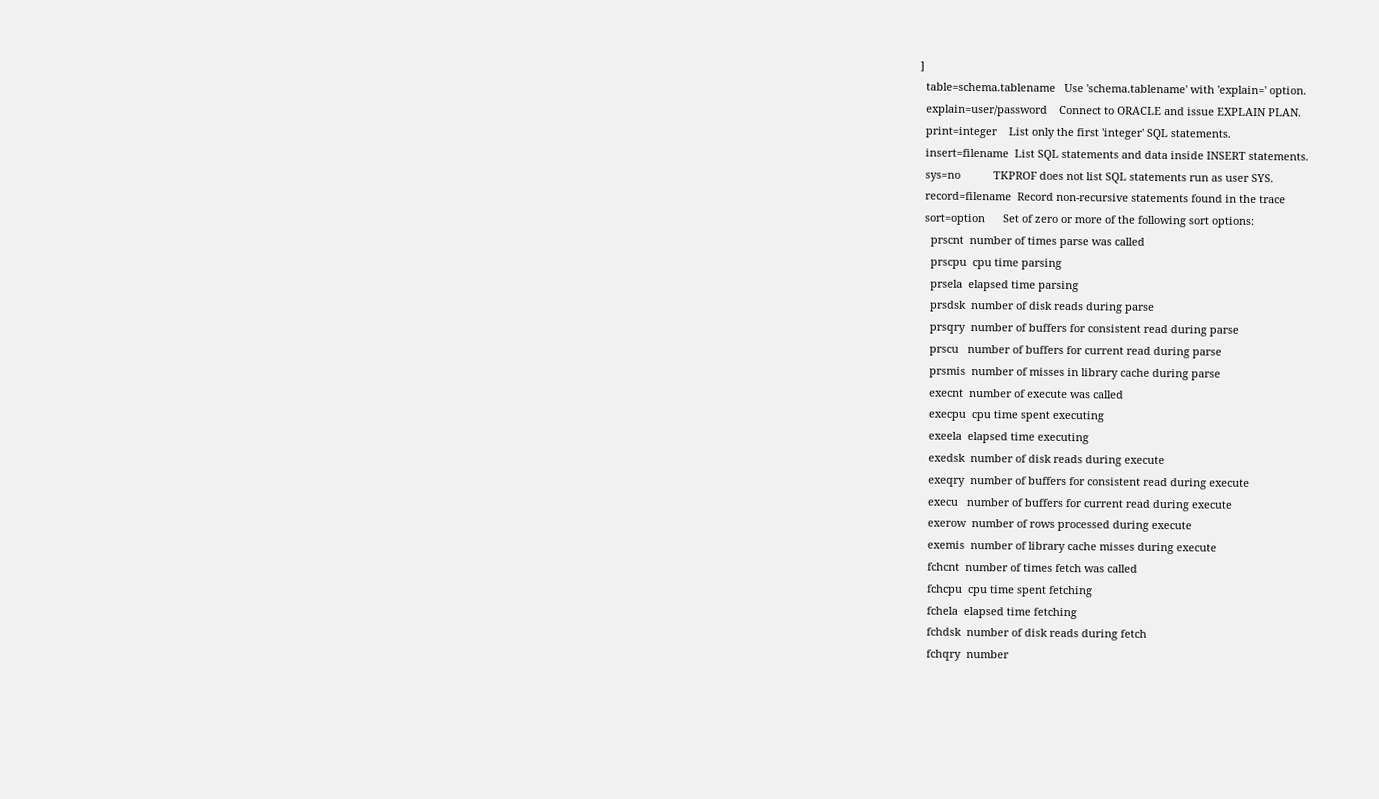]
  table=schema.tablename   Use 'schema.tablename' with 'explain=' option.
  explain=user/password    Connect to ORACLE and issue EXPLAIN PLAN.
  print=integer    List only the first 'integer' SQL statements.
  insert=filename  List SQL statements and data inside INSERT statements.
  sys=no           TKPROF does not list SQL statements run as user SYS.
  record=filename  Record non-recursive statements found in the trace
  sort=option      Set of zero or more of the following sort options:
    prscnt  number of times parse was called
    prscpu  cpu time parsing
    prsela  elapsed time parsing
    prsdsk  number of disk reads during parse
    prsqry  number of buffers for consistent read during parse
    prscu   number of buffers for current read during parse
    prsmis  number of misses in library cache during parse
    execnt  number of execute was called
    execpu  cpu time spent executing
    exeela  elapsed time executing
    exedsk  number of disk reads during execute
    exeqry  number of buffers for consistent read during execute
    execu   number of buffers for current read during execute
    exerow  number of rows processed during execute
    exemis  number of library cache misses during execute
    fchcnt  number of times fetch was called
    fchcpu  cpu time spent fetching
    fchela  elapsed time fetching
    fchdsk  number of disk reads during fetch
    fchqry  number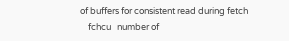of buffers for consistent read during fetch
    fchcu   number of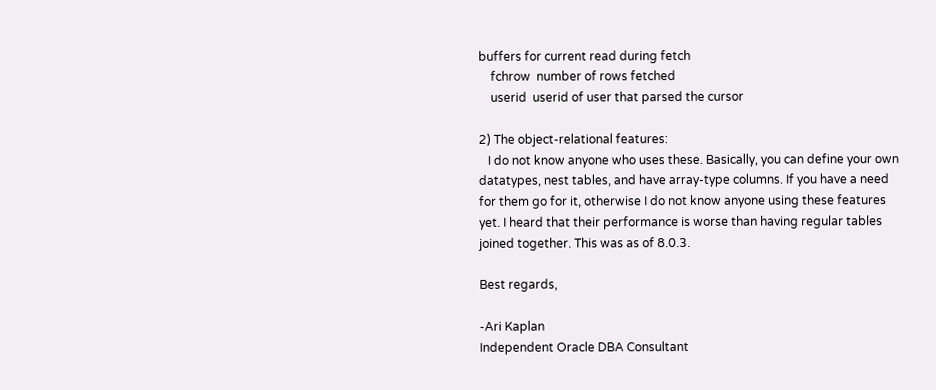buffers for current read during fetch
    fchrow  number of rows fetched
    userid  userid of user that parsed the cursor

2) The object-relational features:
   I do not know anyone who uses these. Basically, you can define your own
datatypes, nest tables, and have array-type columns. If you have a need
for them go for it, otherwise I do not know anyone using these features
yet. I heard that their performance is worse than having regular tables
joined together. This was as of 8.0.3.

Best regards,

-Ari Kaplan
Independent Oracle DBA Consultant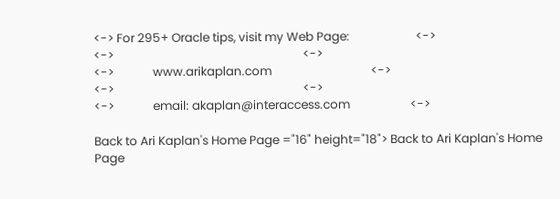<-> For 295+ Oracle tips, visit my Web Page:                      <->
<->                                                               <->
<->             www.arikaplan.com                                 <->
<->                                                               <->
<->             email: akaplan@interaccess.com                    <->

Back to Ari Kaplan's Home Page ="16" height="18"> Back to Ari Kaplan's Home Page